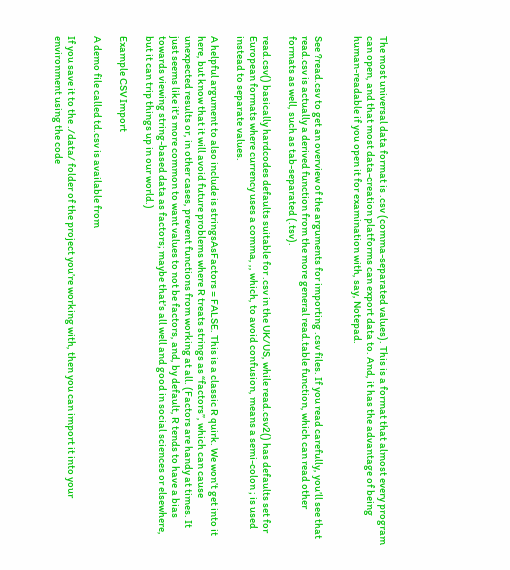The most universal data format is .csv (comma-separated values). This is a format that almost every program can open, and that most data-creation platforms can export data to. And, it has the advantage of being human-readable if you open it for examination with, say, Notepad.


See ?read.csv to get an overview of the arguments for importing .csv files. If you read carefully, you’ll see that read.csv is actually a derived function from the more general read.table function, which can read other formats as well, such as tab-separated (.tsv).

read.csv() basically hardcodes defaults suitable for .csv in the UK/US, while read.csv2() has defaults set for European formats where currency uses a comma, ,, which, to avoid confusion, means a semi-colon ; is used instead to separate values.

A helpful argument to also include is stringsAsFactors = FALSE. This is a classic R quirk. We won’t get into it here, but know that it will avoid future problems where R treats strings as “factors”, which can cause unexpected results or, in other cases, prevent functions from working at all. (Factors are handy at times. It just seems like it’s more common to want values to not be factors, and, by default, R tends to have a bias towards viewing string-based data as factors; maybe that’s all well and good in social sciences or elsewhere, but it can trip things up in our world.)

Example CSV Import

A demo file called td.csv is available from

If you save it to the ./data/ folder of the project you’re working with, then you can import it into your environment using the code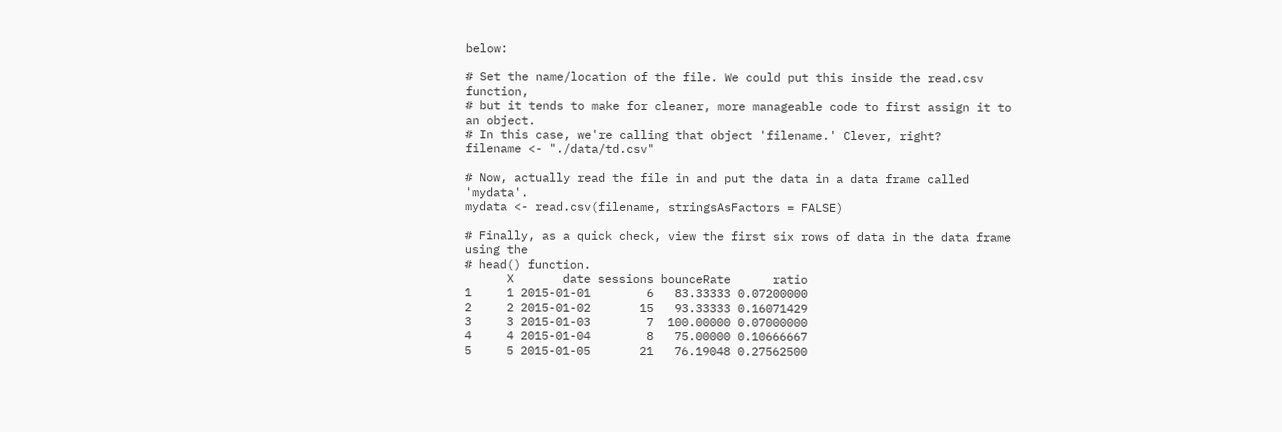below:

# Set the name/location of the file. We could put this inside the read.csv function,
# but it tends to make for cleaner, more manageable code to first assign it to an object.
# In this case, we're calling that object 'filename.' Clever, right?
filename <- "./data/td.csv"

# Now, actually read the file in and put the data in a data frame called 'mydata'.
mydata <- read.csv(filename, stringsAsFactors = FALSE)

# Finally, as a quick check, view the first six rows of data in the data frame using the
# head() function.
      X       date sessions bounceRate      ratio
1     1 2015-01-01        6   83.33333 0.07200000
2     2 2015-01-02       15   93.33333 0.16071429
3     3 2015-01-03        7  100.00000 0.07000000
4     4 2015-01-04        8   75.00000 0.10666667
5     5 2015-01-05       21   76.19048 0.27562500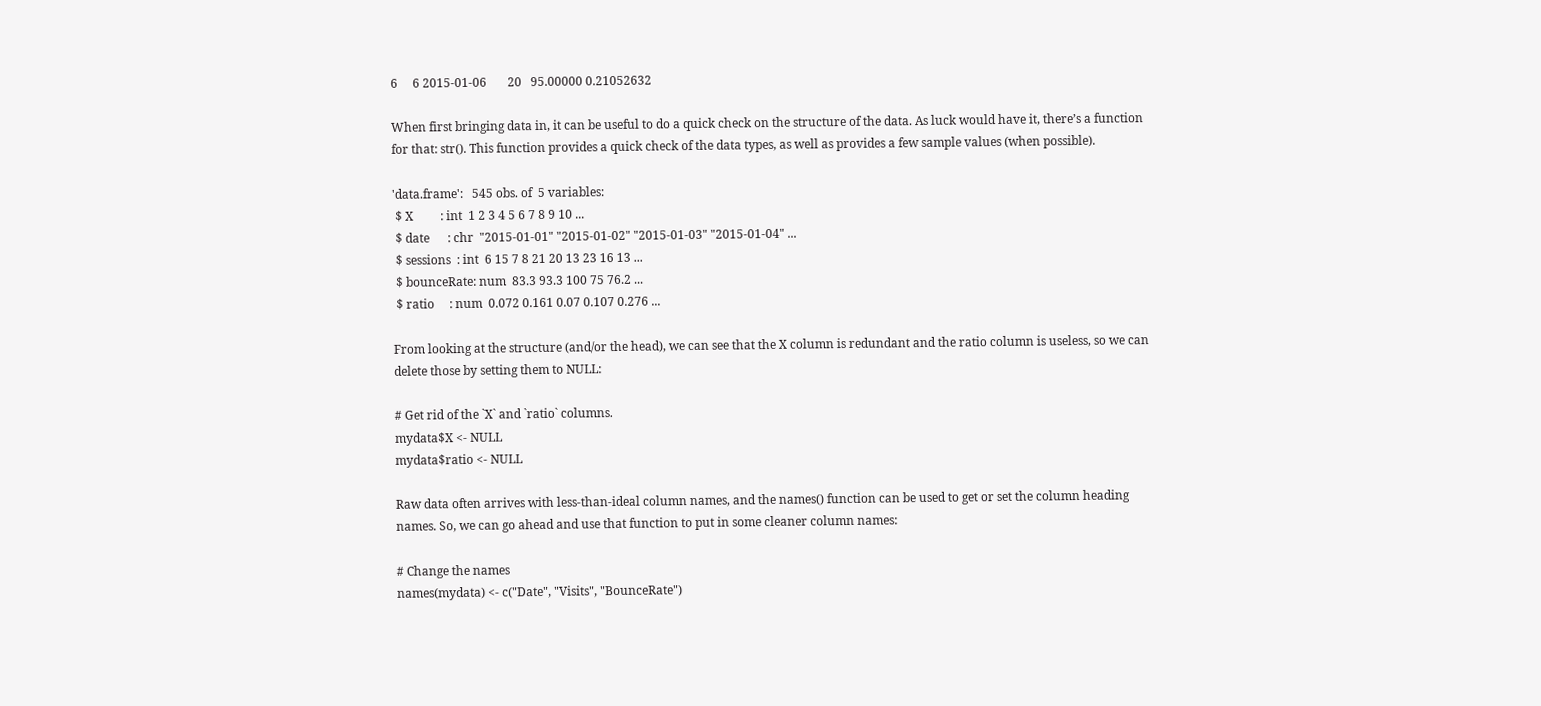6     6 2015-01-06       20   95.00000 0.21052632

When first bringing data in, it can be useful to do a quick check on the structure of the data. As luck would have it, there’s a function for that: str(). This function provides a quick check of the data types, as well as provides a few sample values (when possible).

'data.frame':   545 obs. of  5 variables:
 $ X         : int  1 2 3 4 5 6 7 8 9 10 ...
 $ date      : chr  "2015-01-01" "2015-01-02" "2015-01-03" "2015-01-04" ...
 $ sessions  : int  6 15 7 8 21 20 13 23 16 13 ...
 $ bounceRate: num  83.3 93.3 100 75 76.2 ...
 $ ratio     : num  0.072 0.161 0.07 0.107 0.276 ...

From looking at the structure (and/or the head), we can see that the X column is redundant and the ratio column is useless, so we can delete those by setting them to NULL:

# Get rid of the `X` and `ratio` columns.
mydata$X <- NULL
mydata$ratio <- NULL

Raw data often arrives with less-than-ideal column names, and the names() function can be used to get or set the column heading names. So, we can go ahead and use that function to put in some cleaner column names:

# Change the names
names(mydata) <- c("Date", "Visits", "BounceRate")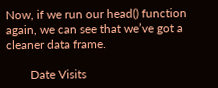Now, if we run our head() function again, we can see that we’ve got a cleaner data frame.

        Date Visits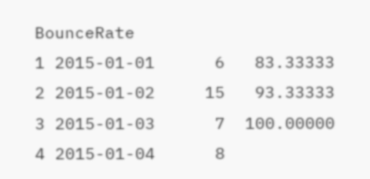BounceRate
1 2015-01-01      6   83.33333
2 2015-01-02     15   93.33333
3 2015-01-03      7  100.00000
4 2015-01-04      8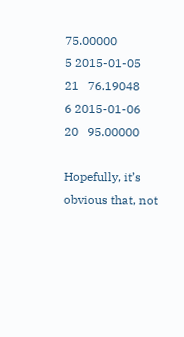75.00000
5 2015-01-05     21   76.19048
6 2015-01-06     20   95.00000

Hopefully, it’s obvious that, not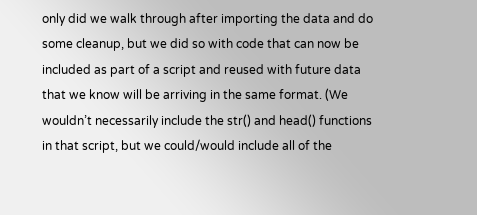only did we walk through after importing the data and do some cleanup, but we did so with code that can now be included as part of a script and reused with future data that we know will be arriving in the same format. (We wouldn’t necessarily include the str() and head() functions in that script, but we could/would include all of the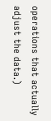operations that actually adjust the data.)